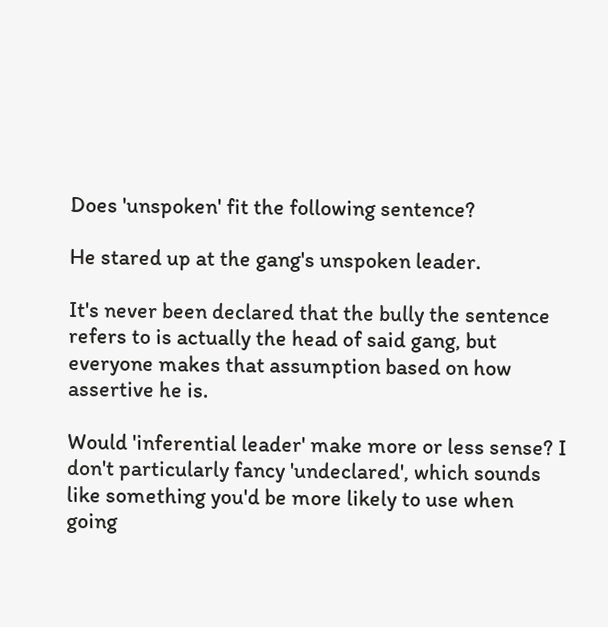Does 'unspoken' fit the following sentence?

He stared up at the gang's unspoken leader.

It's never been declared that the bully the sentence refers to is actually the head of said gang, but everyone makes that assumption based on how assertive he is.

Would 'inferential leader' make more or less sense? I don't particularly fancy 'undeclared', which sounds like something you'd be more likely to use when going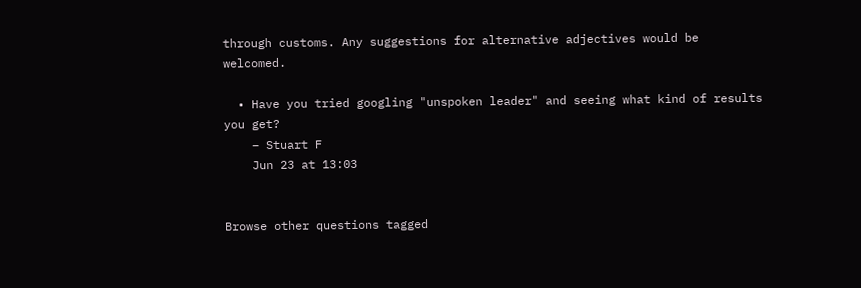through customs. Any suggestions for alternative adjectives would be welcomed.

  • Have you tried googling "unspoken leader" and seeing what kind of results you get?
    – Stuart F
    Jun 23 at 13:03


Browse other questions tagged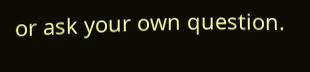or ask your own question.